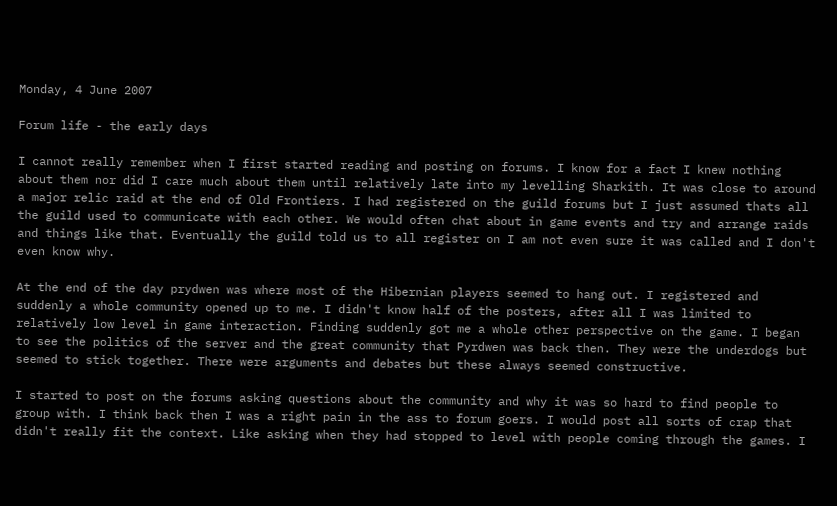Monday, 4 June 2007

Forum life - the early days

I cannot really remember when I first started reading and posting on forums. I know for a fact I knew nothing about them nor did I care much about them until relatively late into my levelling Sharkith. It was close to around a major relic raid at the end of Old Frontiers. I had registered on the guild forums but I just assumed thats all the guild used to communicate with each other. We would often chat about in game events and try and arrange raids and things like that. Eventually the guild told us to all register on I am not even sure it was called and I don't even know why.

At the end of the day prydwen was where most of the Hibernian players seemed to hang out. I registered and suddenly a whole community opened up to me. I didn't know half of the posters, after all I was limited to relatively low level in game interaction. Finding suddenly got me a whole other perspective on the game. I began to see the politics of the server and the great community that Pyrdwen was back then. They were the underdogs but seemed to stick together. There were arguments and debates but these always seemed constructive.

I started to post on the forums asking questions about the community and why it was so hard to find people to group with. I think back then I was a right pain in the ass to forum goers. I would post all sorts of crap that didn't really fit the context. Like asking when they had stopped to level with people coming through the games. I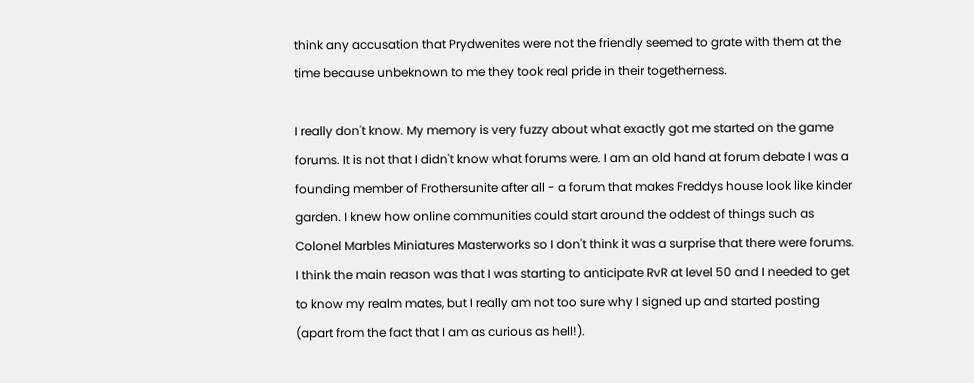think any accusation that Prydwenites were not the friendly seemed to grate with them at the time because unbeknown to me they took real pride in their togetherness.

I really don't know. My memory is very fuzzy about what exactly got me started on the game forums. It is not that I didn't know what forums were. I am an old hand at forum debate I was a founding member of Frothersunite after all - a forum that makes Freddys house look like kinder garden. I knew how online communities could start around the oddest of things such as Colonel Marbles Miniatures Masterworks so I don't think it was a surprise that there were forums. I think the main reason was that I was starting to anticipate RvR at level 50 and I needed to get to know my realm mates, but I really am not too sure why I signed up and started posting (apart from the fact that I am as curious as hell!).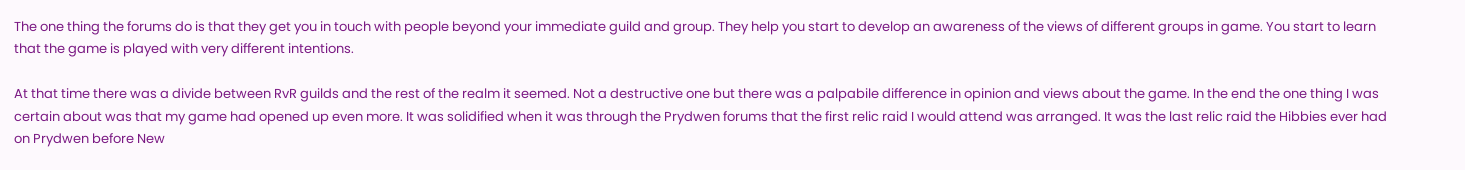The one thing the forums do is that they get you in touch with people beyond your immediate guild and group. They help you start to develop an awareness of the views of different groups in game. You start to learn that the game is played with very different intentions.

At that time there was a divide between RvR guilds and the rest of the realm it seemed. Not a destructive one but there was a palpabile difference in opinion and views about the game. In the end the one thing I was certain about was that my game had opened up even more. It was solidified when it was through the Prydwen forums that the first relic raid I would attend was arranged. It was the last relic raid the Hibbies ever had on Prydwen before New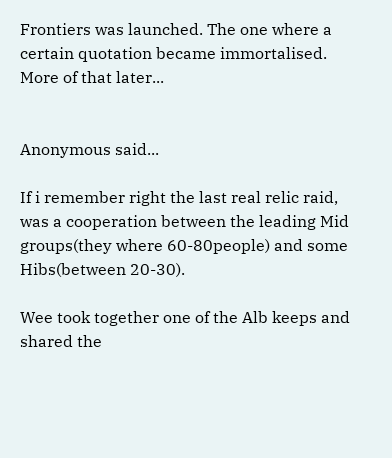Frontiers was launched. The one where a certain quotation became immortalised. More of that later...


Anonymous said...

If i remember right the last real relic raid, was a cooperation between the leading Mid groups(they where 60-80people) and some Hibs(between 20-30).

Wee took together one of the Alb keeps and shared the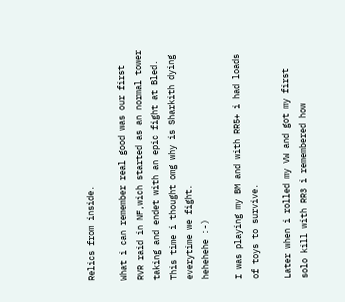Relics from inside.

What i can remember real good was our first RVR raid in NF,wich started as an normal tower taking and endet with an epic fight at Bled.
This time i thought omg why is Sharkith dying everytime we fight.
hehehehe :-)

I was playing my BM and with RR5+ i had loads of toys to survive.

Later when i rolled my VW and got my first solo kill with RR3 i remembered how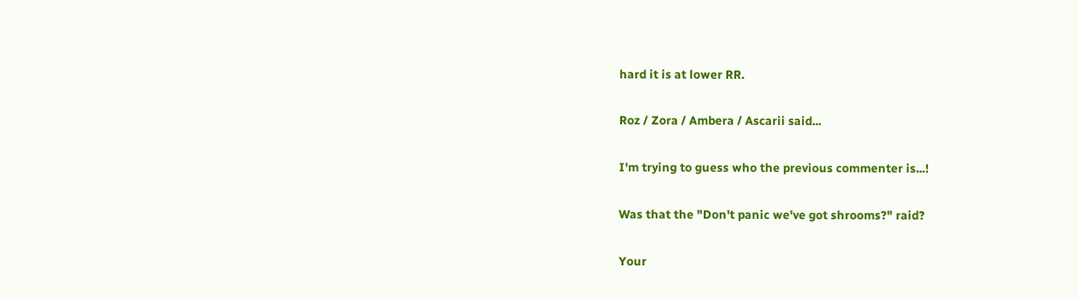hard it is at lower RR.

Roz / Zora / Ambera / Ascarii said...

I'm trying to guess who the previous commenter is...!

Was that the "Don't panic we've got shrooms?" raid?

Your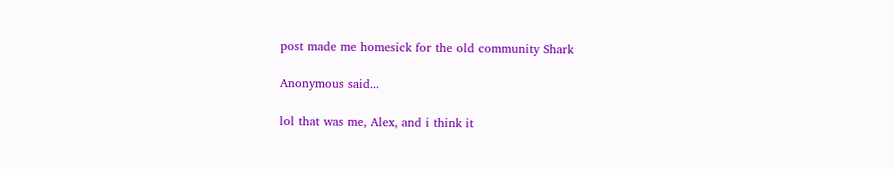post made me homesick for the old community Shark

Anonymous said...

lol that was me, Alex, and i think it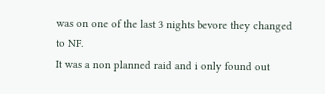was on one of the last 3 nights bevore they changed to NF.
It was a non planned raid and i only found out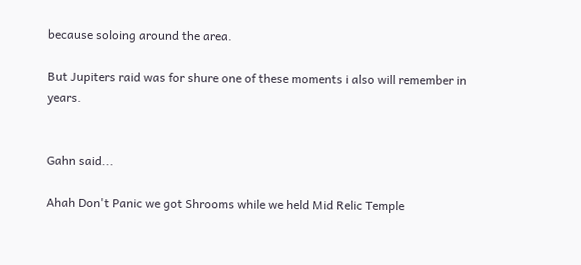because soloing around the area.

But Jupiters raid was for shure one of these moments i also will remember in years.


Gahn said...

Ahah Don't Panic we got Shrooms while we held Mid Relic Temple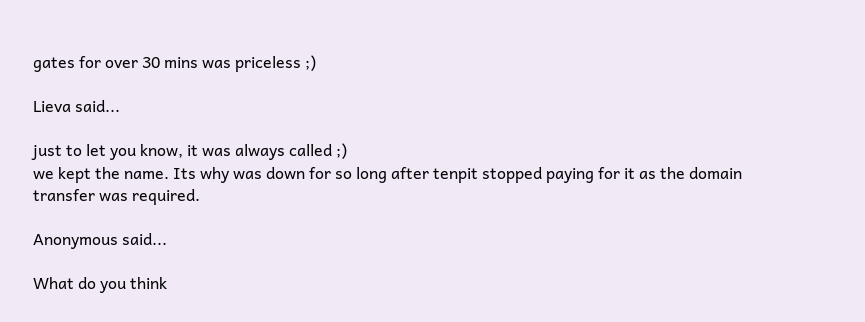gates for over 30 mins was priceless ;)

Lieva said...

just to let you know, it was always called ;)
we kept the name. Its why was down for so long after tenpit stopped paying for it as the domain transfer was required.

Anonymous said...

What do you think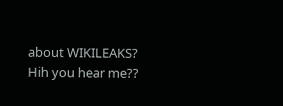about WIKILEAKS?
Hih you hear me??